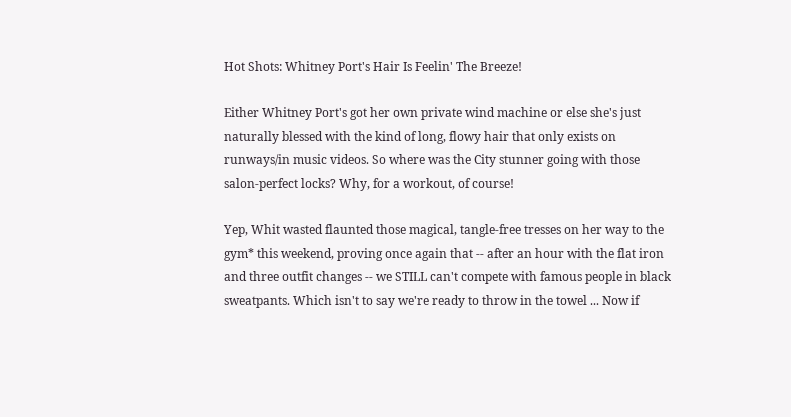Hot Shots: Whitney Port's Hair Is Feelin' The Breeze!

Either Whitney Port's got her own private wind machine or else she's just naturally blessed with the kind of long, flowy hair that only exists on runways/in music videos. So where was the City stunner going with those salon-perfect locks? Why, for a workout, of course!

Yep, Whit wasted flaunted those magical, tangle-free tresses on her way to the gym* this weekend, proving once again that -- after an hour with the flat iron and three outfit changes -- we STILL can't compete with famous people in black sweatpants. Which isn't to say we're ready to throw in the towel ... Now if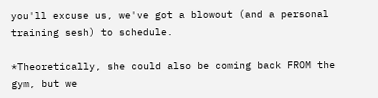you'll excuse us, we've got a blowout (and a personal training sesh) to schedule.

*Theoretically, she could also be coming back FROM the gym, but we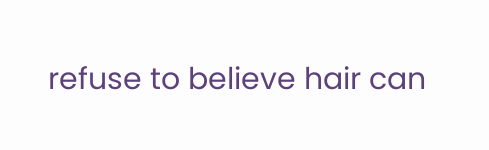refuse to believe hair can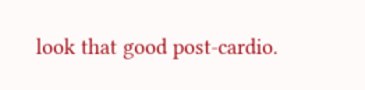look that good post-cardio.